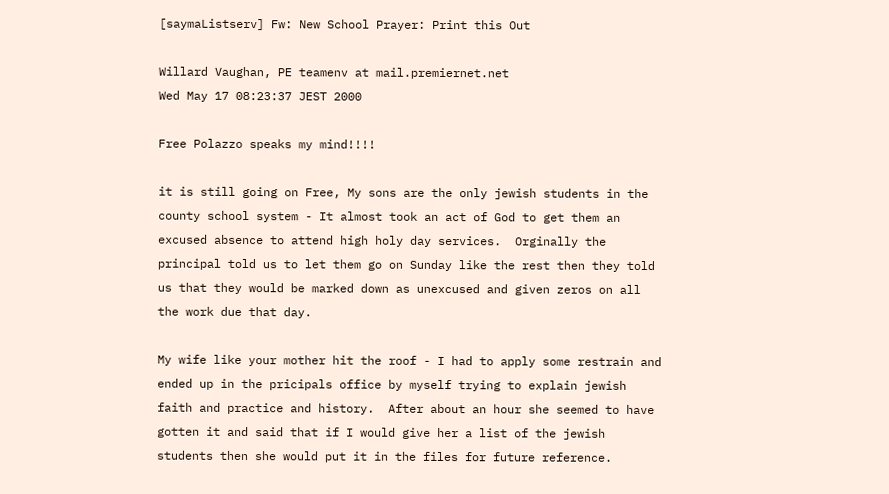[saymaListserv] Fw: New School Prayer: Print this Out

Willard Vaughan, PE teamenv at mail.premiernet.net
Wed May 17 08:23:37 JEST 2000

Free Polazzo speaks my mind!!!!

it is still going on Free, My sons are the only jewish students in the
county school system - It almost took an act of God to get them an
excused absence to attend high holy day services.  Orginally the
principal told us to let them go on Sunday like the rest then they told
us that they would be marked down as unexcused and given zeros on all
the work due that day.

My wife like your mother hit the roof - I had to apply some restrain and
ended up in the pricipals office by myself trying to explain jewish
faith and practice and history.  After about an hour she seemed to have
gotten it and said that if I would give her a list of the jewish
students then she would put it in the files for future reference.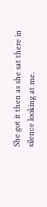She got it then as she sat there in silence looking at me.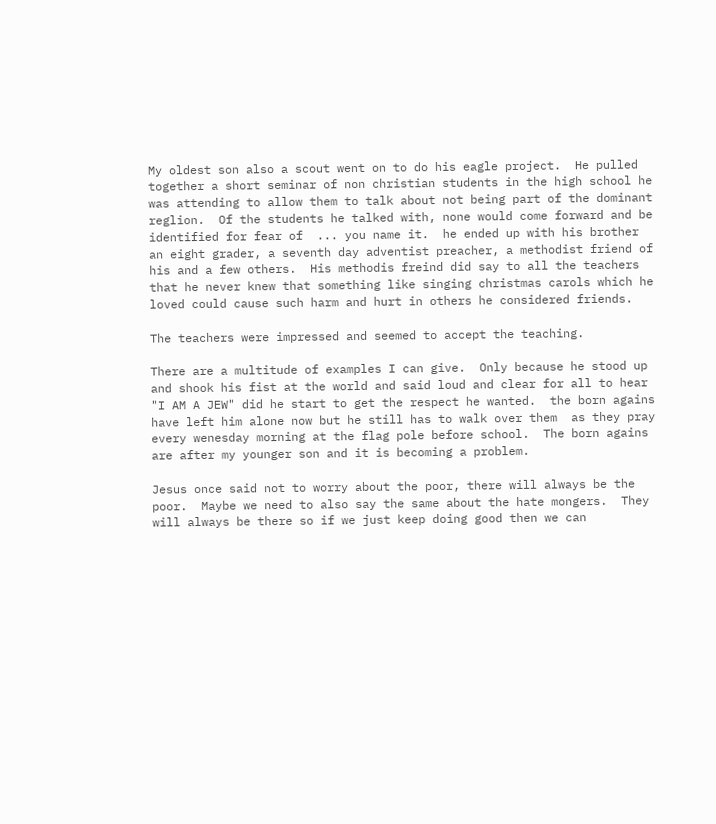My oldest son also a scout went on to do his eagle project.  He pulled
together a short seminar of non christian students in the high school he
was attending to allow them to talk about not being part of the dominant
reglion.  Of the students he talked with, none would come forward and be
identified for fear of  ... you name it.  he ended up with his brother
an eight grader, a seventh day adventist preacher, a methodist friend of
his and a few others.  His methodis freind did say to all the teachers
that he never knew that something like singing christmas carols which he
loved could cause such harm and hurt in others he considered friends.

The teachers were impressed and seemed to accept the teaching.

There are a multitude of examples I can give.  Only because he stood up
and shook his fist at the world and said loud and clear for all to hear
"I AM A JEW" did he start to get the respect he wanted.  the born agains
have left him alone now but he still has to walk over them  as they pray
every wenesday morning at the flag pole before school.  The born agains
are after my younger son and it is becoming a problem.

Jesus once said not to worry about the poor, there will always be the
poor.  Maybe we need to also say the same about the hate mongers.  They
will always be there so if we just keep doing good then we can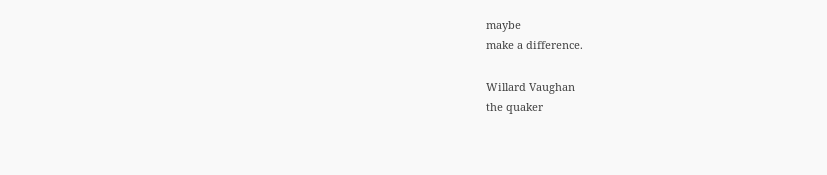maybe
make a difference.

Willard Vaughan
the quaker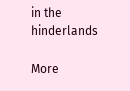in the hinderlands

More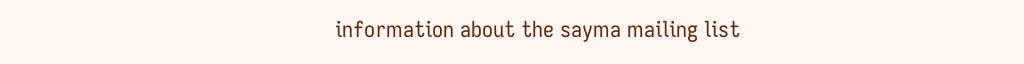information about the sayma mailing list